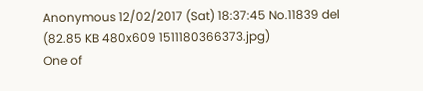Anonymous 12/02/2017 (Sat) 18:37:45 No.11839 del
(82.85 KB 480x609 1511180366373.jpg)
One of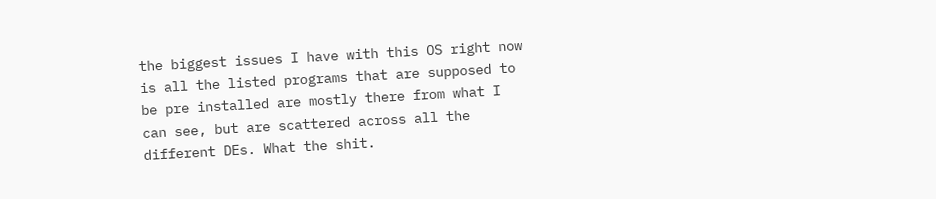the biggest issues I have with this OS right now is all the listed programs that are supposed to be pre installed are mostly there from what I can see, but are scattered across all the different DEs. What the shit.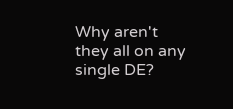Why aren't they all on any single DE?